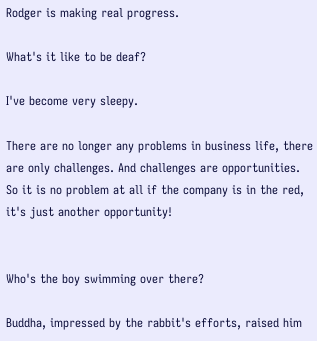Rodger is making real progress.

What's it like to be deaf?

I've become very sleepy.

There are no longer any problems in business life, there are only challenges. And challenges are opportunities. So it is no problem at all if the company is in the red, it's just another opportunity!


Who's the boy swimming over there?

Buddha, impressed by the rabbit's efforts, raised him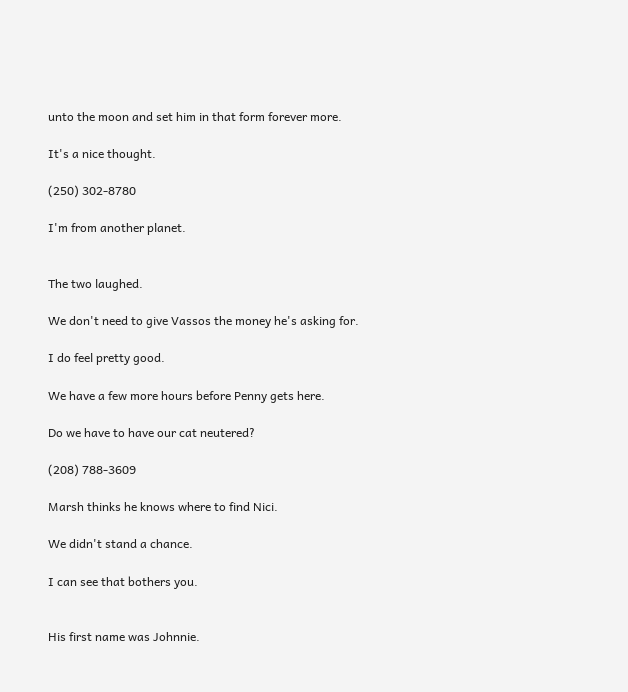unto the moon and set him in that form forever more.

It's a nice thought.

(250) 302-8780

I'm from another planet.


The two laughed.

We don't need to give Vassos the money he's asking for.

I do feel pretty good.

We have a few more hours before Penny gets here.

Do we have to have our cat neutered?

(208) 788-3609

Marsh thinks he knows where to find Nici.

We didn't stand a chance.

I can see that bothers you.


His first name was Johnnie.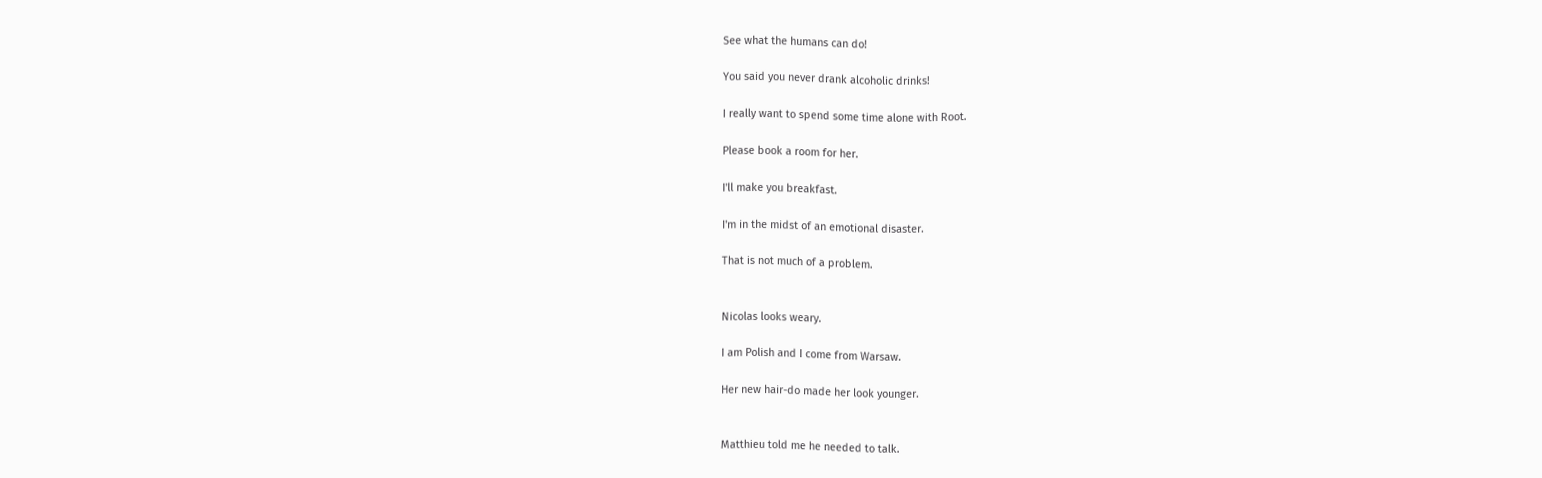See what the humans can do!

You said you never drank alcoholic drinks!

I really want to spend some time alone with Root.

Please book a room for her.

I'll make you breakfast.

I'm in the midst of an emotional disaster.

That is not much of a problem.


Nicolas looks weary.

I am Polish and I come from Warsaw.

Her new hair-do made her look younger.


Matthieu told me he needed to talk.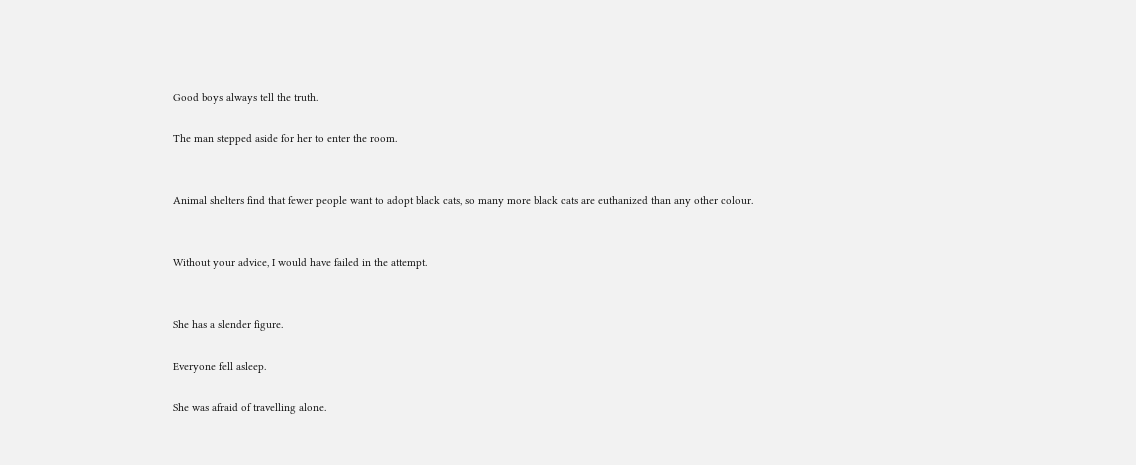Good boys always tell the truth.

The man stepped aside for her to enter the room.


Animal shelters find that fewer people want to adopt black cats, so many more black cats are euthanized than any other colour.


Without your advice, I would have failed in the attempt.


She has a slender figure.

Everyone fell asleep.

She was afraid of travelling alone.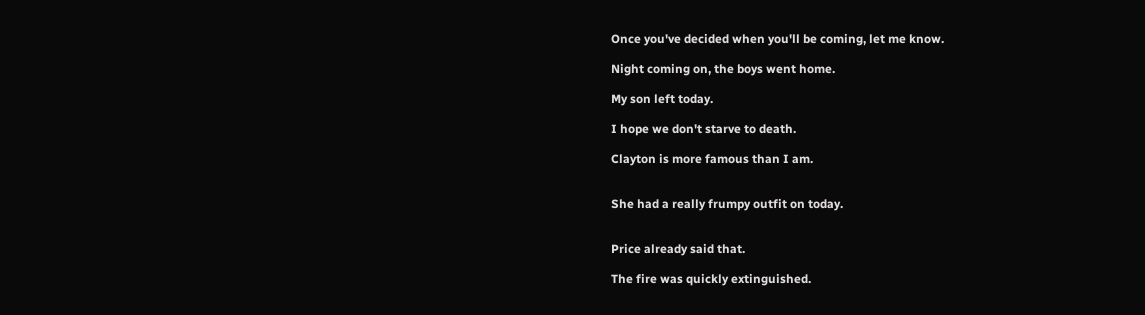Once you've decided when you'll be coming, let me know.

Night coming on, the boys went home.

My son left today.

I hope we don't starve to death.

Clayton is more famous than I am.


She had a really frumpy outfit on today.


Price already said that.

The fire was quickly extinguished.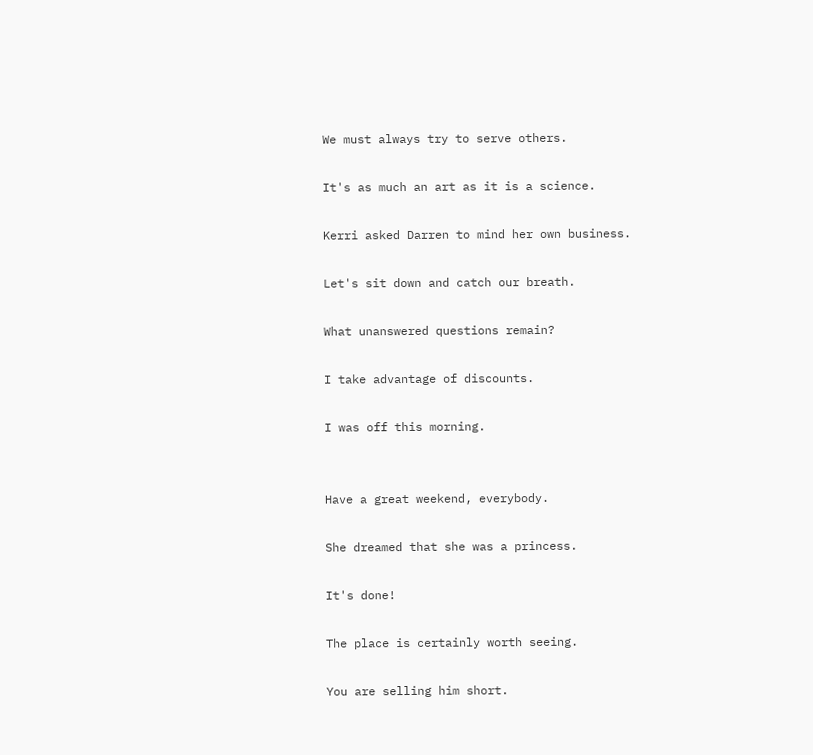We must always try to serve others.

It's as much an art as it is a science.

Kerri asked Darren to mind her own business.

Let's sit down and catch our breath.

What unanswered questions remain?

I take advantage of discounts.

I was off this morning.


Have a great weekend, everybody.

She dreamed that she was a princess.

It's done!

The place is certainly worth seeing.

You are selling him short.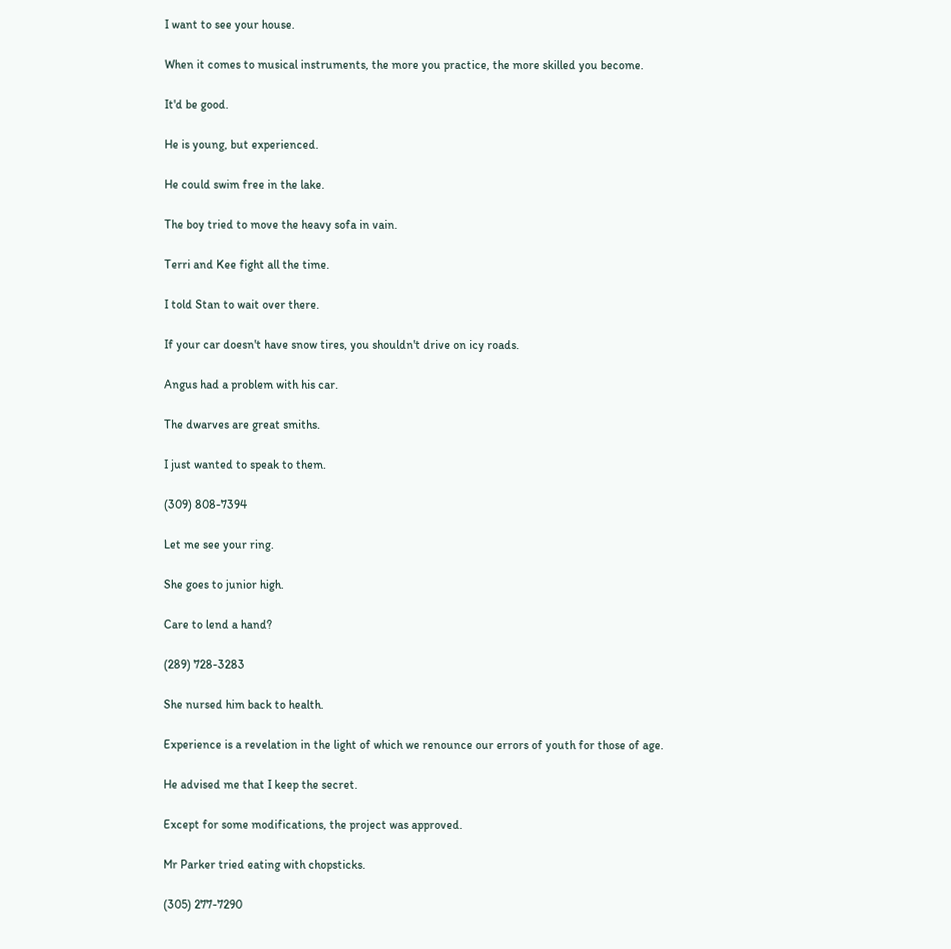I want to see your house.

When it comes to musical instruments, the more you practice, the more skilled you become.

It'd be good.

He is young, but experienced.

He could swim free in the lake.

The boy tried to move the heavy sofa in vain.

Terri and Kee fight all the time.

I told Stan to wait over there.

If your car doesn't have snow tires, you shouldn't drive on icy roads.

Angus had a problem with his car.

The dwarves are great smiths.

I just wanted to speak to them.

(309) 808-7394

Let me see your ring.

She goes to junior high.

Care to lend a hand?

(289) 728-3283

She nursed him back to health.

Experience is a revelation in the light of which we renounce our errors of youth for those of age.

He advised me that I keep the secret.

Except for some modifications, the project was approved.

Mr Parker tried eating with chopsticks.

(305) 277-7290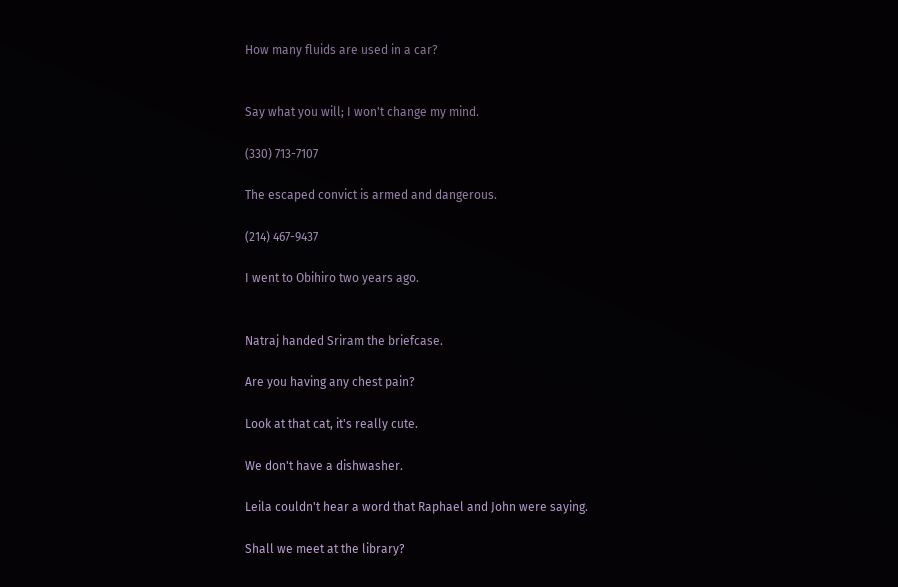How many fluids are used in a car?


Say what you will; I won't change my mind.

(330) 713-7107

The escaped convict is armed and dangerous.

(214) 467-9437

I went to Obihiro two years ago.


Natraj handed Sriram the briefcase.

Are you having any chest pain?

Look at that cat, it's really cute.

We don't have a dishwasher.

Leila couldn't hear a word that Raphael and John were saying.

Shall we meet at the library?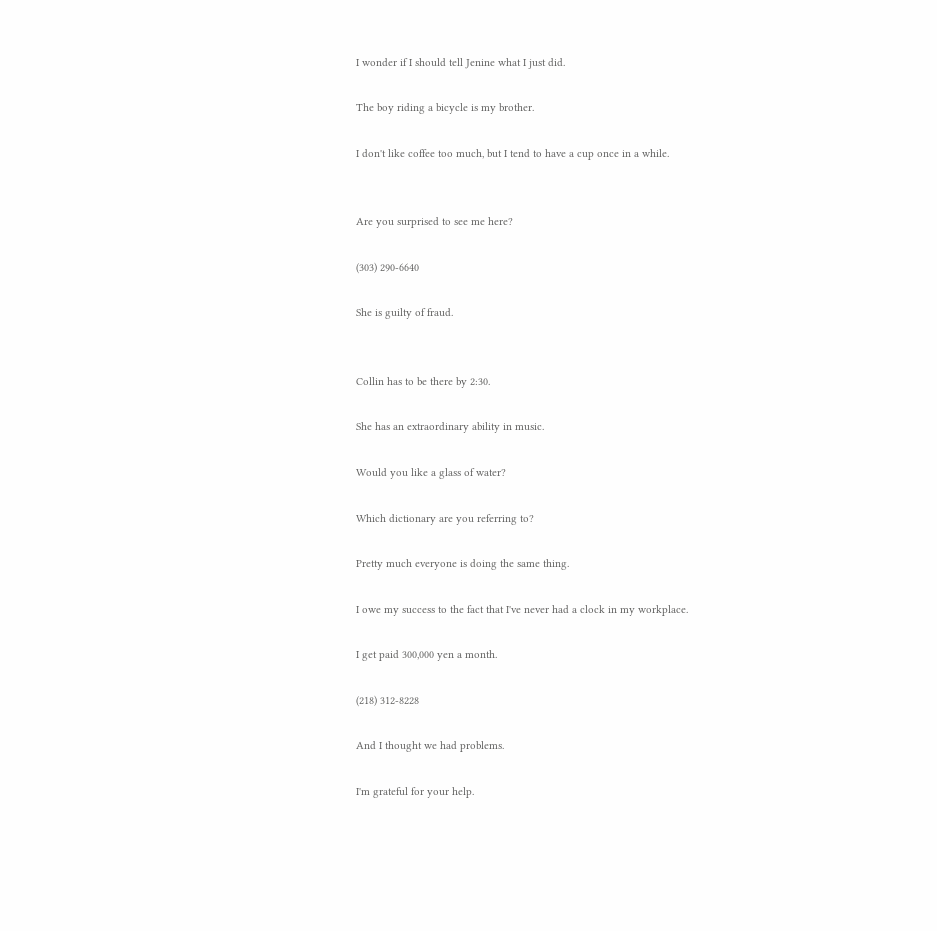I wonder if I should tell Jenine what I just did.

The boy riding a bicycle is my brother.

I don't like coffee too much, but I tend to have a cup once in a while.


Are you surprised to see me here?

(303) 290-6640

She is guilty of fraud.


Collin has to be there by 2:30.

She has an extraordinary ability in music.

Would you like a glass of water?

Which dictionary are you referring to?

Pretty much everyone is doing the same thing.

I owe my success to the fact that I've never had a clock in my workplace.

I get paid 300,000 yen a month.

(218) 312-8228

And I thought we had problems.

I'm grateful for your help.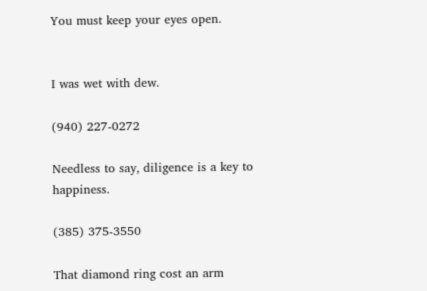You must keep your eyes open.


I was wet with dew.

(940) 227-0272

Needless to say, diligence is a key to happiness.

(385) 375-3550

That diamond ring cost an arm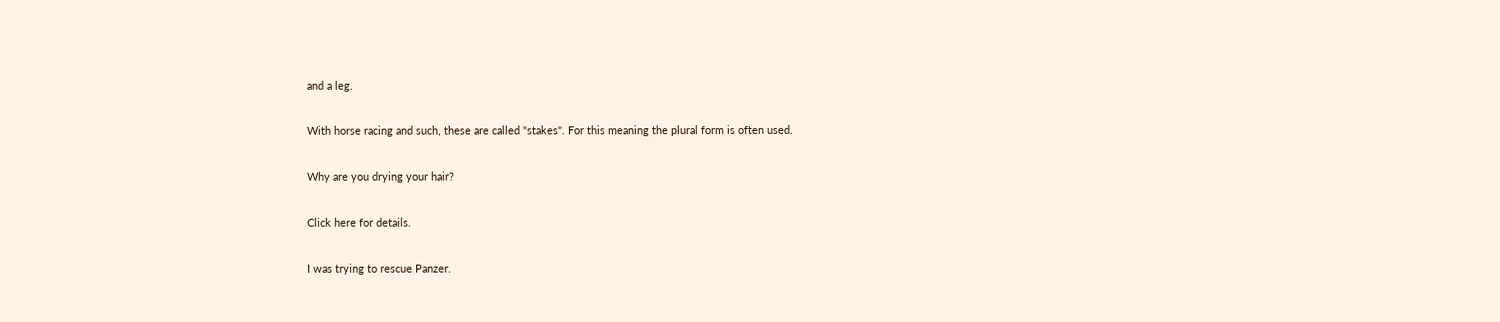and a leg.

With horse racing and such, these are called "stakes". For this meaning the plural form is often used.

Why are you drying your hair?

Click here for details.

I was trying to rescue Panzer.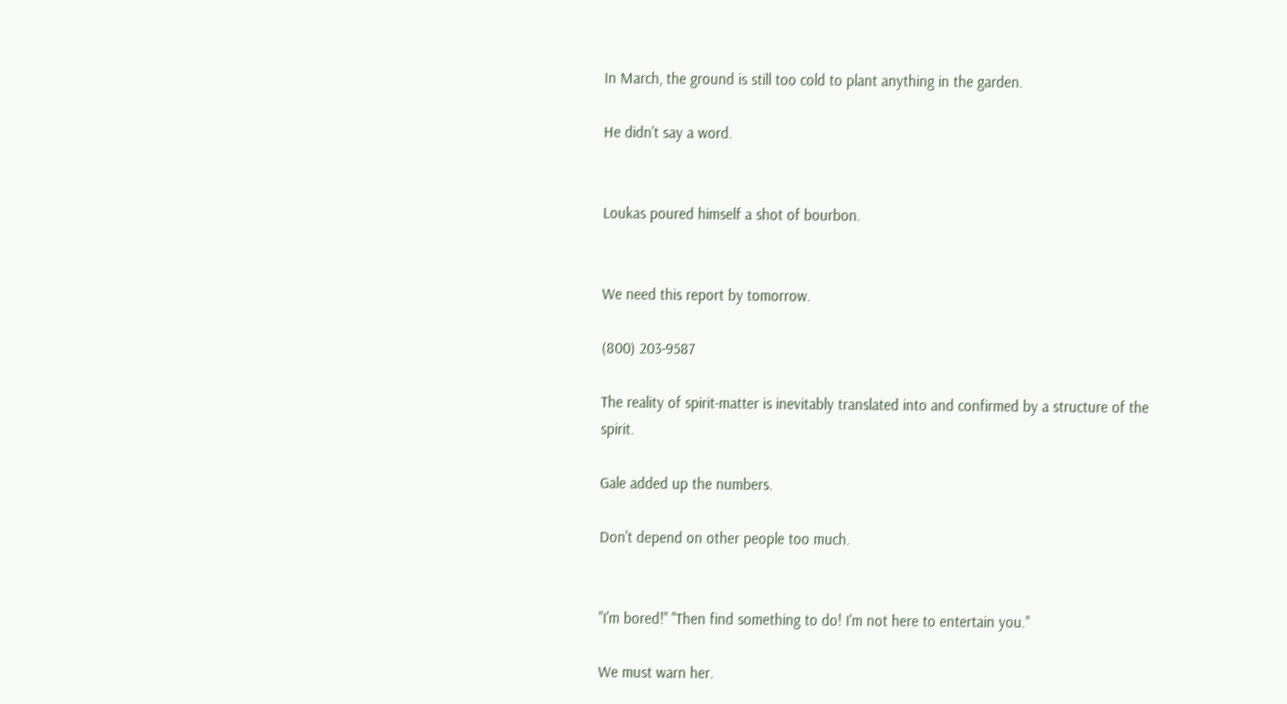In March, the ground is still too cold to plant anything in the garden.

He didn't say a word.


Loukas poured himself a shot of bourbon.


We need this report by tomorrow.

(800) 203-9587

The reality of spirit-matter is inevitably translated into and confirmed by a structure of the spirit.

Gale added up the numbers.

Don't depend on other people too much.


"I'm bored!" "Then find something to do! I'm not here to entertain you."

We must warn her.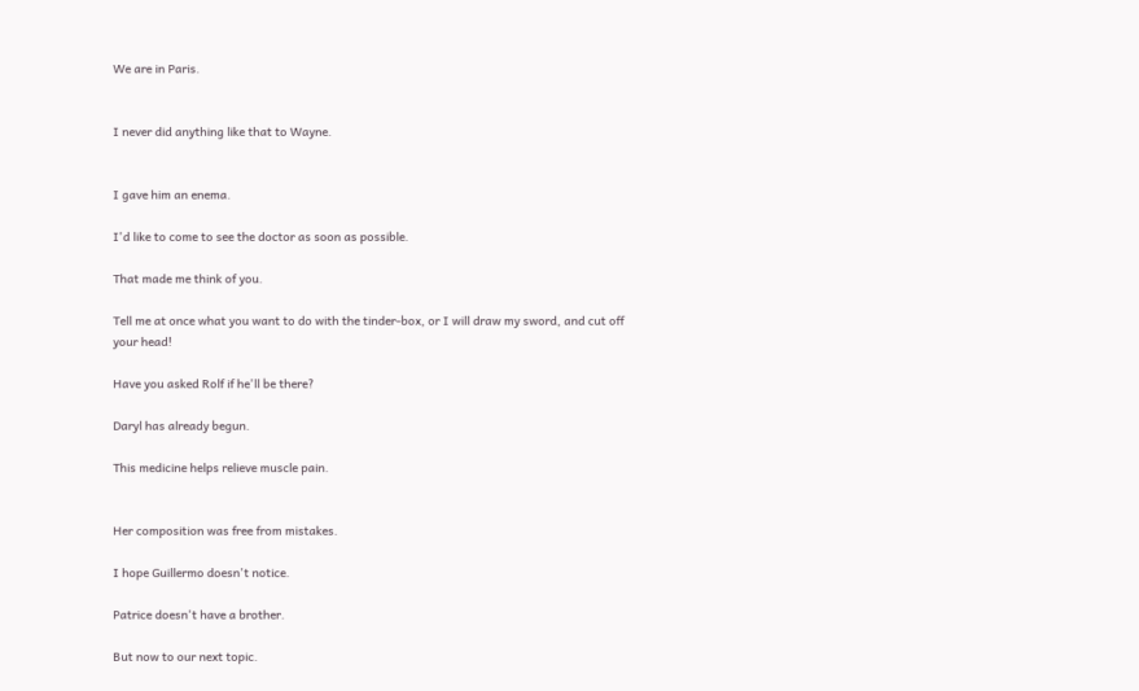We are in Paris.


I never did anything like that to Wayne.


I gave him an enema.

I'd like to come to see the doctor as soon as possible.

That made me think of you.

Tell me at once what you want to do with the tinder-box, or I will draw my sword, and cut off your head!

Have you asked Rolf if he'll be there?

Daryl has already begun.

This medicine helps relieve muscle pain.


Her composition was free from mistakes.

I hope Guillermo doesn't notice.

Patrice doesn't have a brother.

But now to our next topic.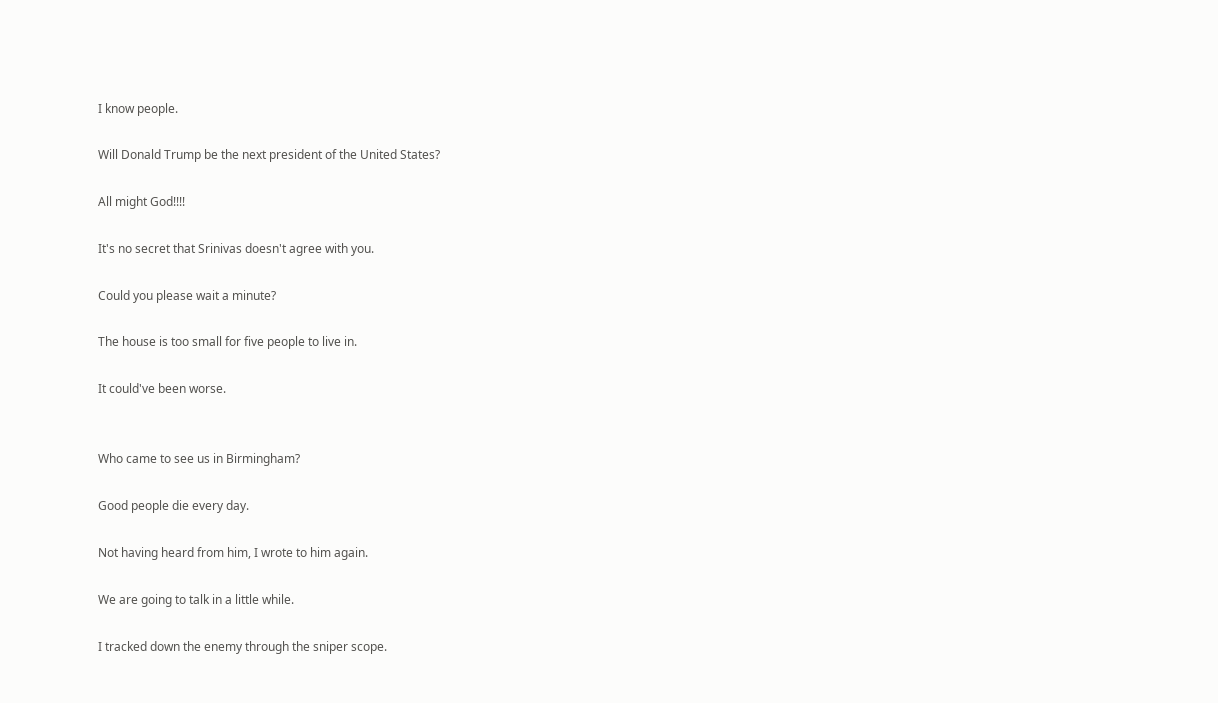I know people.

Will Donald Trump be the next president of the United States?

All might God!!!!

It's no secret that Srinivas doesn't agree with you.

Could you please wait a minute?

The house is too small for five people to live in.

It could've been worse.


Who came to see us in Birmingham?

Good people die every day.

Not having heard from him, I wrote to him again.

We are going to talk in a little while.

I tracked down the enemy through the sniper scope.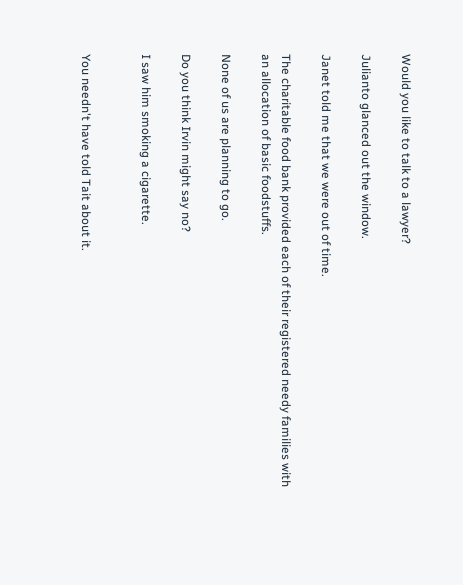Would you like to talk to a lawyer?

Julianto glanced out the window.

Janet told me that we were out of time.

The charitable food bank provided each of their registered needy families with an allocation of basic foodstuffs.

None of us are planning to go.

Do you think Irvin might say no?

I saw him smoking a cigarette.


You needn't have told Tait about it.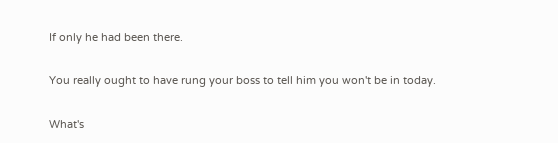If only he had been there.

You really ought to have rung your boss to tell him you won't be in today.

What's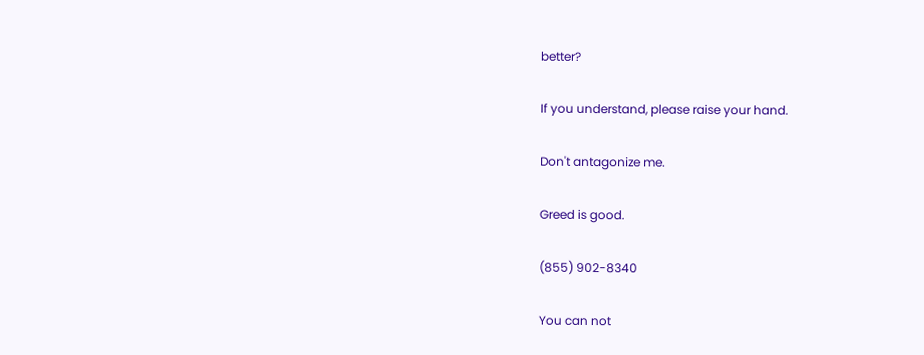better?

If you understand, please raise your hand.

Don't antagonize me.

Greed is good.

(855) 902-8340

You can not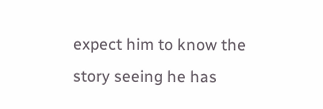expect him to know the story seeing he has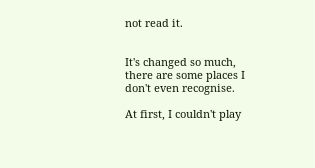not read it.


It's changed so much, there are some places I don't even recognise.

At first, I couldn't play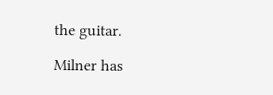the guitar.

Milner has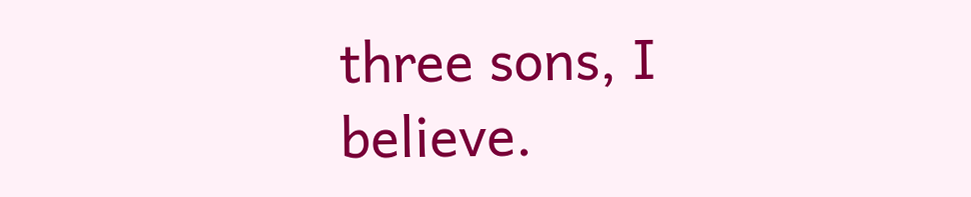three sons, I believe.